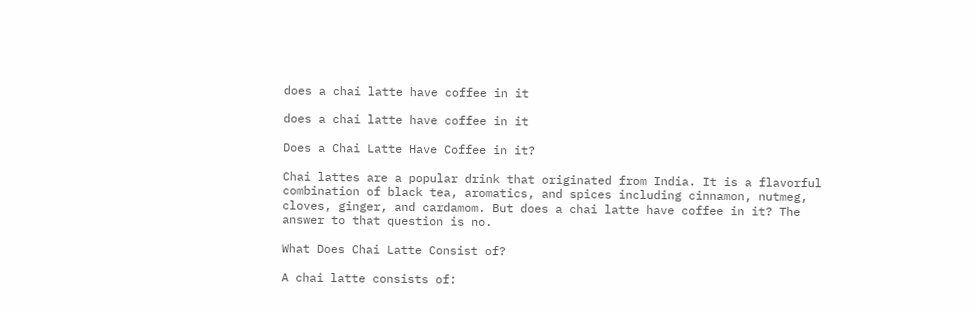does a chai latte have coffee in it

does a chai latte have coffee in it

Does a Chai Latte Have Coffee in it?

Chai lattes are a popular drink that originated from India. It is a flavorful combination of black tea, aromatics, and spices including cinnamon, nutmeg, cloves, ginger, and cardamom. But does a chai latte have coffee in it? The answer to that question is no.

What Does Chai Latte Consist of?

A chai latte consists of: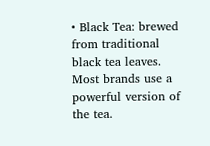• Black Tea: brewed from traditional black tea leaves. Most brands use a powerful version of the tea.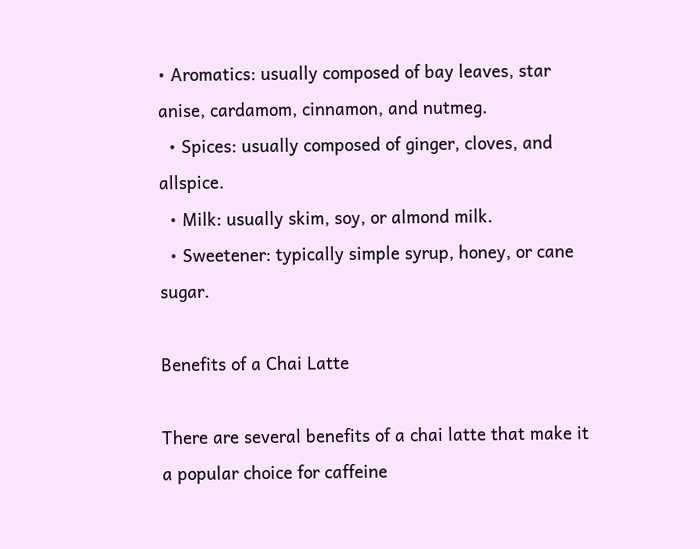• Aromatics: usually composed of bay leaves, star anise, cardamom, cinnamon, and nutmeg.
  • Spices: usually composed of ginger, cloves, and allspice.
  • Milk: usually skim, soy, or almond milk.
  • Sweetener: typically simple syrup, honey, or cane sugar.

Benefits of a Chai Latte

There are several benefits of a chai latte that make it a popular choice for caffeine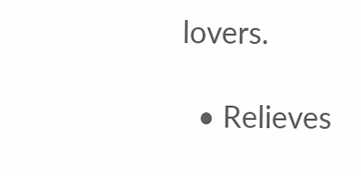lovers.

  • Relieves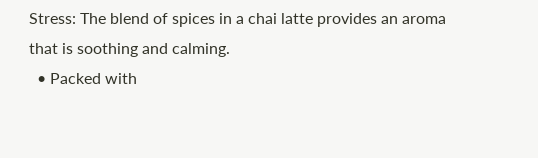Stress: The blend of spices in a chai latte provides an aroma that is soothing and calming.
  • Packed with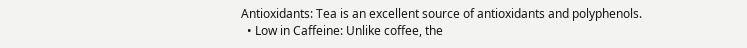Antioxidants: Tea is an excellent source of antioxidants and polyphenols.
  • Low in Caffeine: Unlike coffee, the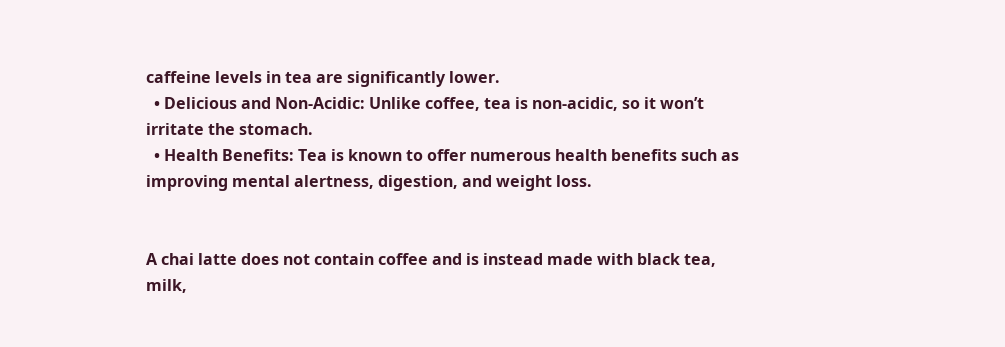caffeine levels in tea are significantly lower.
  • Delicious and Non-Acidic: Unlike coffee, tea is non-acidic, so it won’t irritate the stomach.
  • Health Benefits: Tea is known to offer numerous health benefits such as improving mental alertness, digestion, and weight loss.


A chai latte does not contain coffee and is instead made with black tea, milk,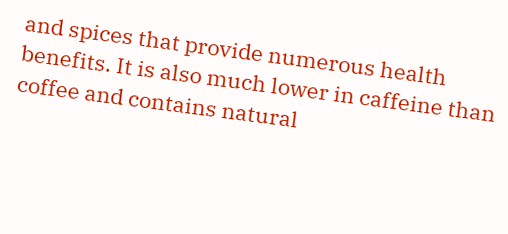and spices that provide numerous health benefits. It is also much lower in caffeine than coffee and contains natural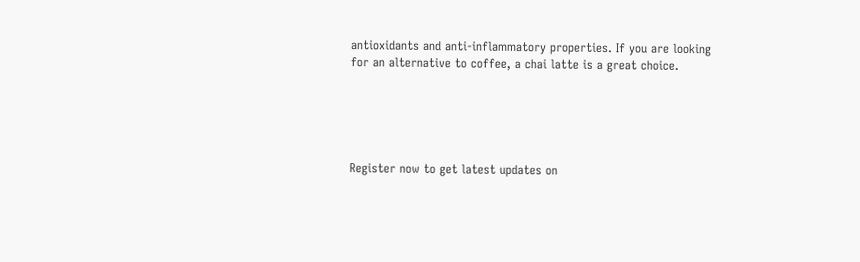antioxidants and anti-inflammatory properties. If you are looking for an alternative to coffee, a chai latte is a great choice.





Register now to get latest updates on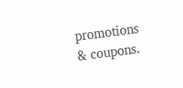promotions & coupons.